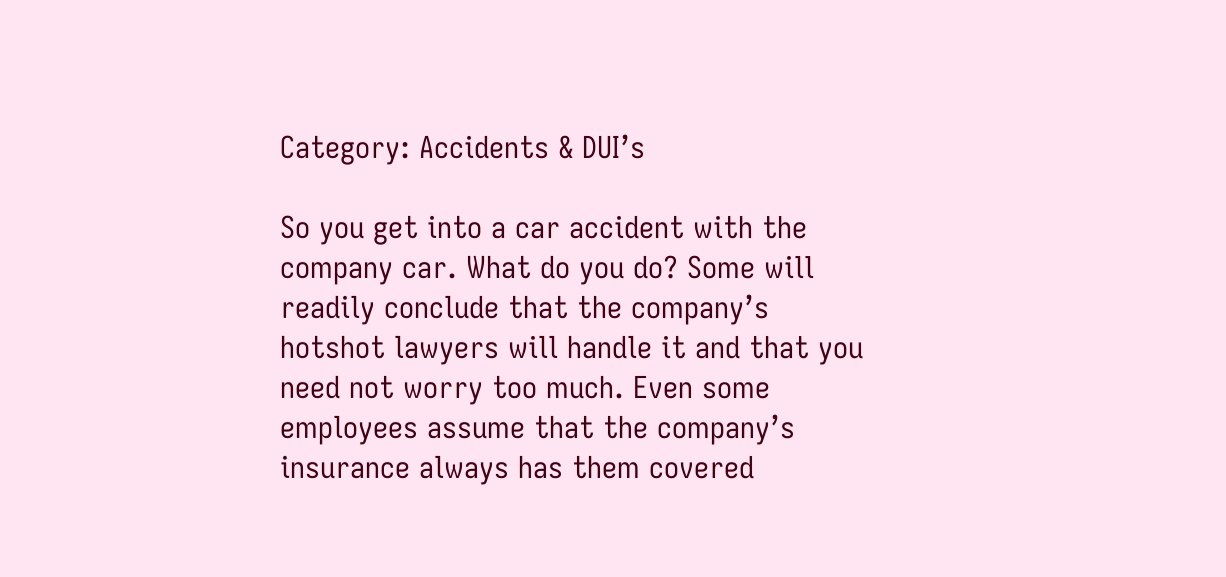Category: Accidents & DUI’s

So you get into a car accident with the company car. What do you do? Some will readily conclude that the company’s hotshot lawyers will handle it and that you need not worry too much. Even some employees assume that the company’s insurance always has them covered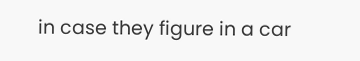in case they figure in a car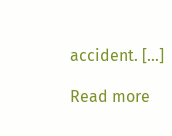accident. […]

Read more